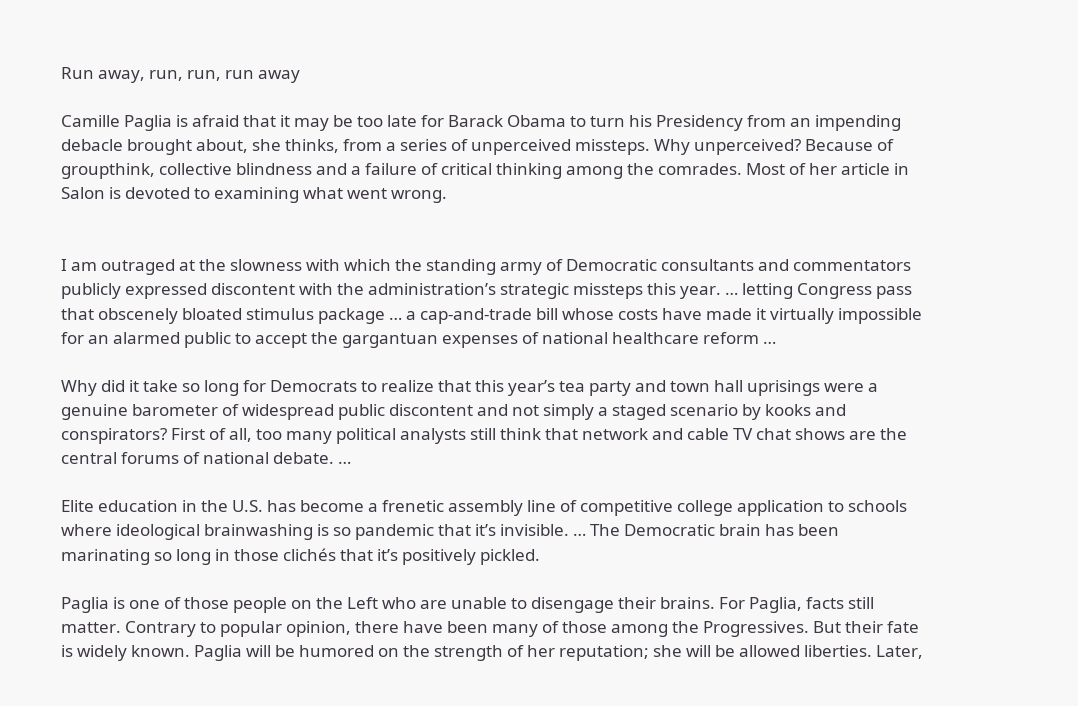Run away, run, run, run away

Camille Paglia is afraid that it may be too late for Barack Obama to turn his Presidency from an impending debacle brought about, she thinks, from a series of unperceived missteps. Why unperceived? Because of groupthink, collective blindness and a failure of critical thinking among the comrades. Most of her article in Salon is devoted to examining what went wrong.


I am outraged at the slowness with which the standing army of Democratic consultants and commentators publicly expressed discontent with the administration’s strategic missteps this year. … letting Congress pass that obscenely bloated stimulus package … a cap-and-trade bill whose costs have made it virtually impossible for an alarmed public to accept the gargantuan expenses of national healthcare reform …

Why did it take so long for Democrats to realize that this year’s tea party and town hall uprisings were a genuine barometer of widespread public discontent and not simply a staged scenario by kooks and conspirators? First of all, too many political analysts still think that network and cable TV chat shows are the central forums of national debate. …

Elite education in the U.S. has become a frenetic assembly line of competitive college application to schools where ideological brainwashing is so pandemic that it’s invisible. … The Democratic brain has been marinating so long in those clichés that it’s positively pickled.

Paglia is one of those people on the Left who are unable to disengage their brains. For Paglia, facts still matter. Contrary to popular opinion, there have been many of those among the Progressives. But their fate is widely known. Paglia will be humored on the strength of her reputation; she will be allowed liberties. Later,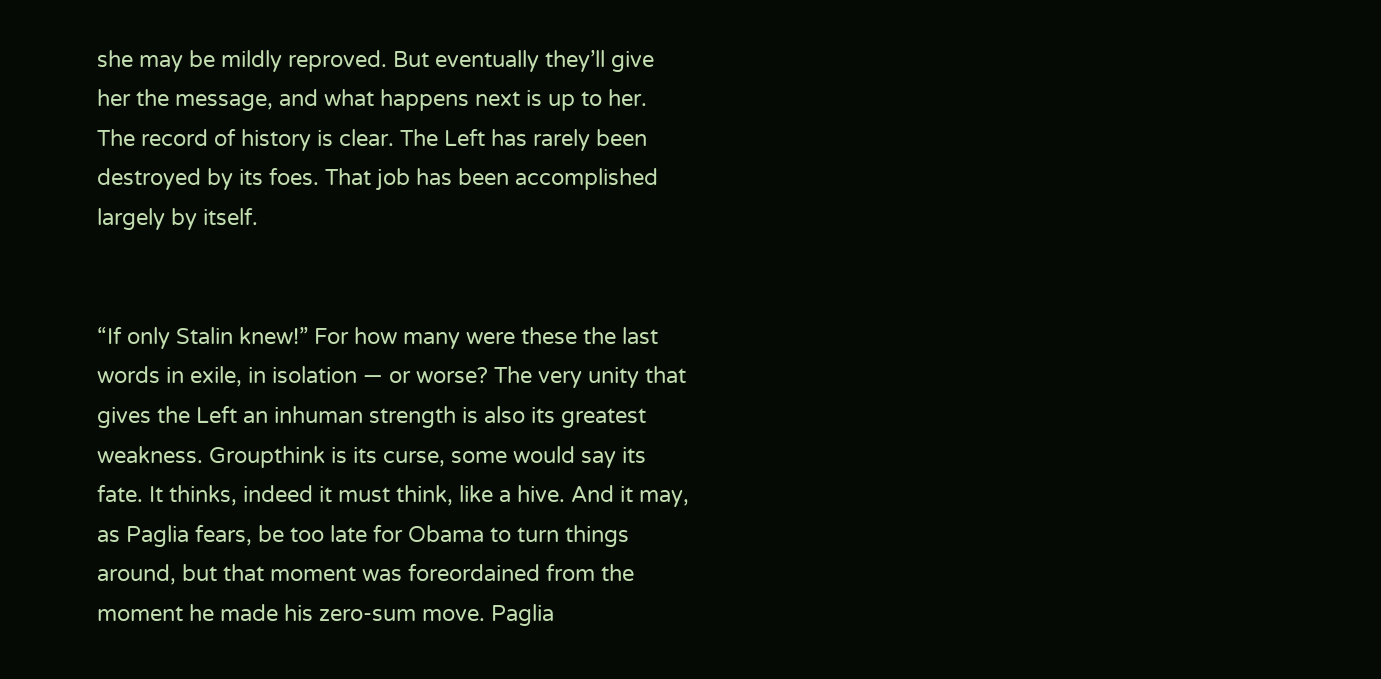she may be mildly reproved. But eventually they’ll give her the message, and what happens next is up to her.  The record of history is clear. The Left has rarely been destroyed by its foes. That job has been accomplished largely by itself.


“If only Stalin knew!” For how many were these the last words in exile, in isolation — or worse? The very unity that gives the Left an inhuman strength is also its greatest weakness. Groupthink is its curse, some would say its fate. It thinks, indeed it must think, like a hive. And it may, as Paglia fears, be too late for Obama to turn things around, but that moment was foreordained from the moment he made his zero-sum move. Paglia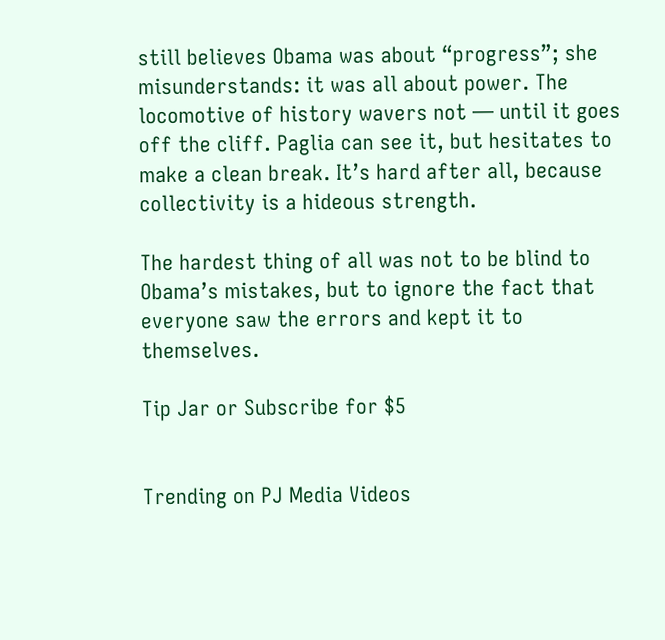still believes Obama was about “progress”; she misunderstands: it was all about power. The locomotive of history wavers not — until it goes off the cliff. Paglia can see it, but hesitates to make a clean break. It’s hard after all, because collectivity is a hideous strength.

The hardest thing of all was not to be blind to Obama’s mistakes, but to ignore the fact that everyone saw the errors and kept it to themselves.

Tip Jar or Subscribe for $5


Trending on PJ Media Videos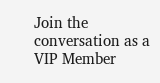Join the conversation as a VIP Member